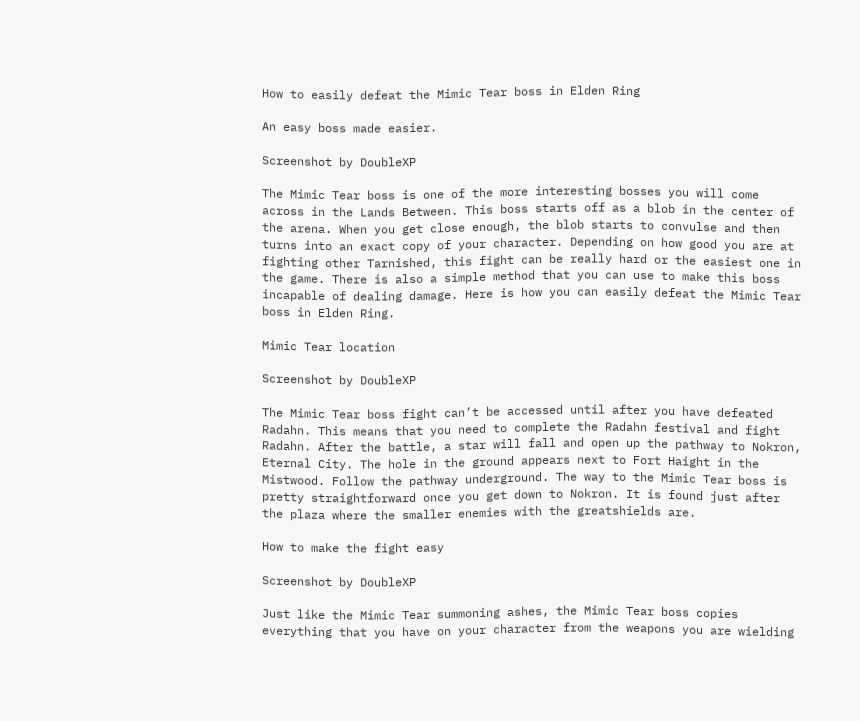How to easily defeat the Mimic Tear boss in Elden Ring

An easy boss made easier.

Screenshot by DoubleXP

The Mimic Tear boss is one of the more interesting bosses you will come across in the Lands Between. This boss starts off as a blob in the center of the arena. When you get close enough, the blob starts to convulse and then turns into an exact copy of your character. Depending on how good you are at fighting other Tarnished, this fight can be really hard or the easiest one in the game. There is also a simple method that you can use to make this boss incapable of dealing damage. Here is how you can easily defeat the Mimic Tear boss in Elden Ring.

Mimic Tear location

Screenshot by DoubleXP

The Mimic Tear boss fight can’t be accessed until after you have defeated Radahn. This means that you need to complete the Radahn festival and fight Radahn. After the battle, a star will fall and open up the pathway to Nokron, Eternal City. The hole in the ground appears next to Fort Haight in the Mistwood. Follow the pathway underground. The way to the Mimic Tear boss is pretty straightforward once you get down to Nokron. It is found just after the plaza where the smaller enemies with the greatshields are.

How to make the fight easy

Screenshot by DoubleXP

Just like the Mimic Tear summoning ashes, the Mimic Tear boss copies everything that you have on your character from the weapons you are wielding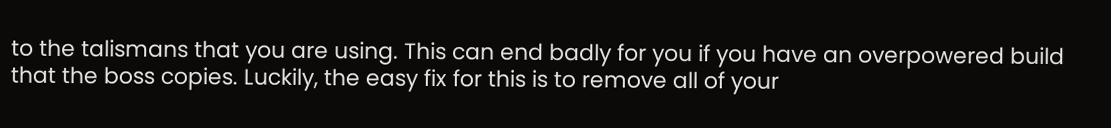to the talismans that you are using. This can end badly for you if you have an overpowered build that the boss copies. Luckily, the easy fix for this is to remove all of your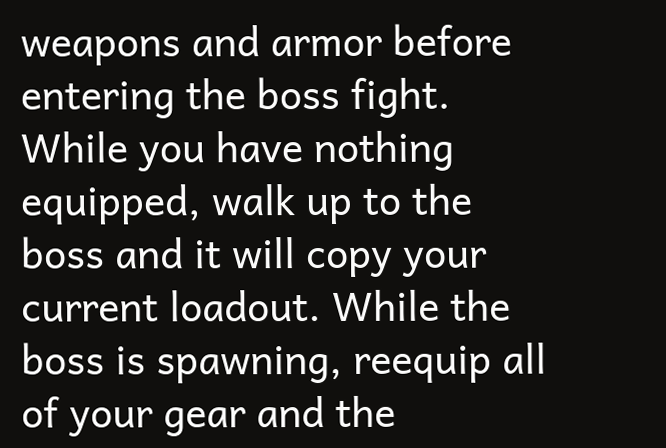weapons and armor before entering the boss fight. While you have nothing equipped, walk up to the boss and it will copy your current loadout. While the boss is spawning, reequip all of your gear and the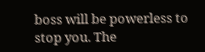boss will be powerless to stop you. The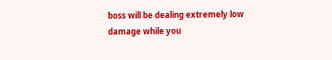boss will be dealing extremely low damage while you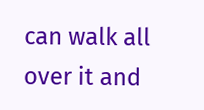can walk all over it and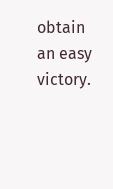obtain an easy victory.